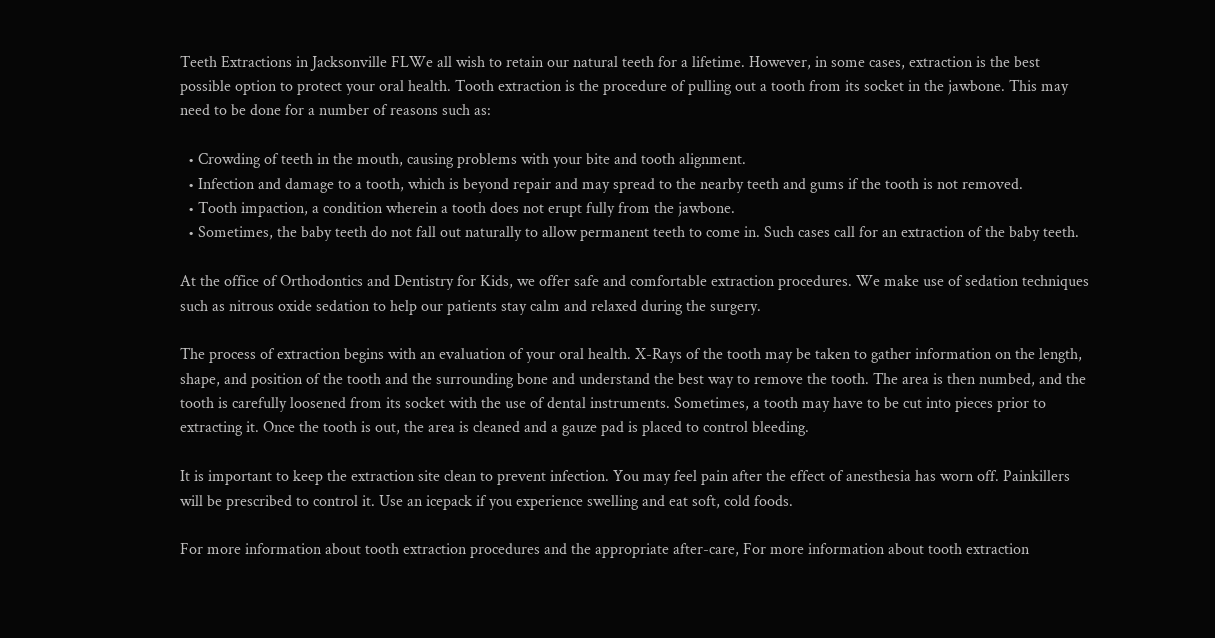Teeth Extractions in Jacksonville FLWe all wish to retain our natural teeth for a lifetime. However, in some cases, extraction is the best possible option to protect your oral health. Tooth extraction is the procedure of pulling out a tooth from its socket in the jawbone. This may need to be done for a number of reasons such as:

  • Crowding of teeth in the mouth, causing problems with your bite and tooth alignment.
  • Infection and damage to a tooth, which is beyond repair and may spread to the nearby teeth and gums if the tooth is not removed.
  • Tooth impaction, a condition wherein a tooth does not erupt fully from the jawbone.
  • Sometimes, the baby teeth do not fall out naturally to allow permanent teeth to come in. Such cases call for an extraction of the baby teeth.

At the office of Orthodontics and Dentistry for Kids, we offer safe and comfortable extraction procedures. We make use of sedation techniques such as nitrous oxide sedation to help our patients stay calm and relaxed during the surgery.

The process of extraction begins with an evaluation of your oral health. X-Rays of the tooth may be taken to gather information on the length, shape, and position of the tooth and the surrounding bone and understand the best way to remove the tooth. The area is then numbed, and the tooth is carefully loosened from its socket with the use of dental instruments. Sometimes, a tooth may have to be cut into pieces prior to extracting it. Once the tooth is out, the area is cleaned and a gauze pad is placed to control bleeding.

It is important to keep the extraction site clean to prevent infection. You may feel pain after the effect of anesthesia has worn off. Painkillers will be prescribed to control it. Use an icepack if you experience swelling and eat soft, cold foods.

For more information about tooth extraction procedures and the appropriate after-care, For more information about tooth extraction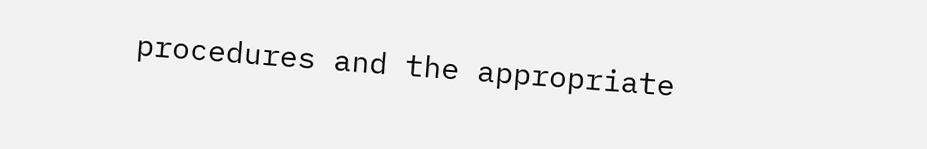procedures and the appropriate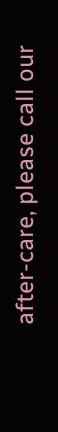after-care, please call our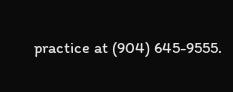practice at (904) 645-9555.